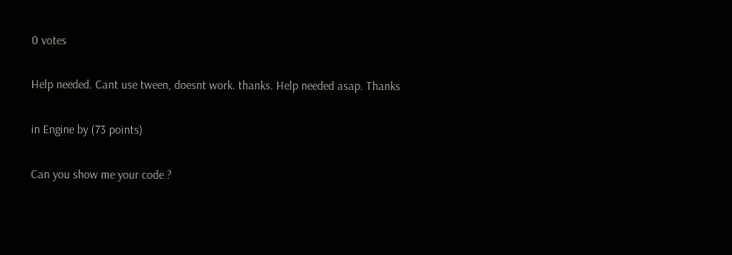0 votes

Help needed. Cant use tween, doesnt work. thanks. Help needed asap. Thanks

in Engine by (73 points)

Can you show me your code ?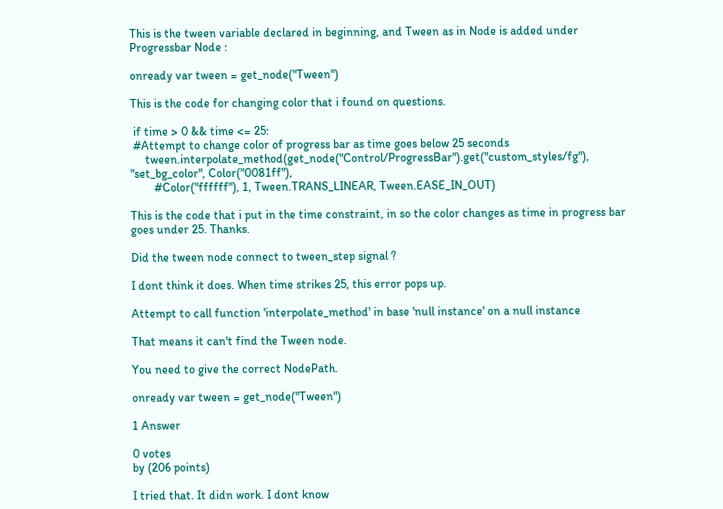This is the tween variable declared in beginning, and Tween as in Node is added under Progressbar Node :

onready var tween = get_node("Tween")

This is the code for changing color that i found on questions.

 if time > 0 && time <= 25:
 #Attempt to change color of progress bar as time goes below 25 seconds
     tween.interpolate_method(get_node("Control/ProgressBar").get("custom_styles/fg"), "set_bg_color", Color("0081ff"),
        #Color("ffffff"), 1, Tween.TRANS_LINEAR, Tween.EASE_IN_OUT)

This is the code that i put in the time constraint, in so the color changes as time in progress bar goes under 25. Thanks.

Did the tween node connect to tween_step signal ?

I dont think it does. When time strikes 25, this error pops up.

Attempt to call function 'interpolate_method' in base 'null instance' on a null instance

That means it can't find the Tween node.

You need to give the correct NodePath.

onready var tween = get_node("Tween")

1 Answer

0 votes
by (206 points)

I tried that. It didn work. I dont know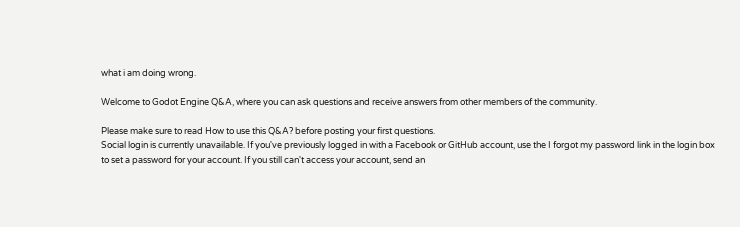what i am doing wrong.

Welcome to Godot Engine Q&A, where you can ask questions and receive answers from other members of the community.

Please make sure to read How to use this Q&A? before posting your first questions.
Social login is currently unavailable. If you've previously logged in with a Facebook or GitHub account, use the I forgot my password link in the login box to set a password for your account. If you still can't access your account, send an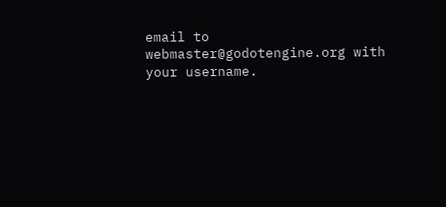email to webmaster@godotengine.org with your username.